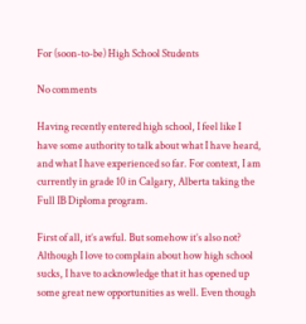For (soon-to-be) High School Students

No comments

Having recently entered high school, I feel like I have some authority to talk about what I have heard, and what I have experienced so far. For context, I am currently in grade 10 in Calgary, Alberta taking the Full IB Diploma program.

First of all, it’s awful. But somehow it’s also not? Although I love to complain about how high school sucks, I have to acknowledge that it has opened up some great new opportunities as well. Even though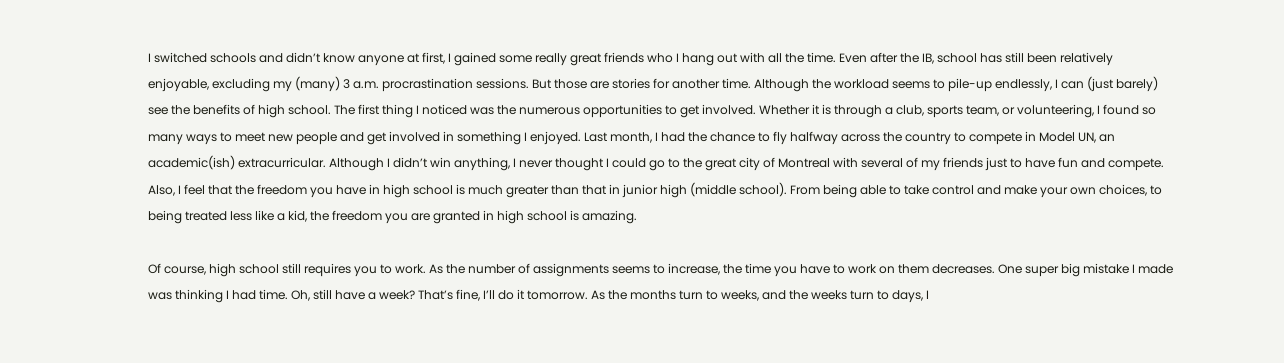I switched schools and didn’t know anyone at first, I gained some really great friends who I hang out with all the time. Even after the IB, school has still been relatively enjoyable, excluding my (many) 3 a.m. procrastination sessions. But those are stories for another time. Although the workload seems to pile-up endlessly, I can (just barely) see the benefits of high school. The first thing I noticed was the numerous opportunities to get involved. Whether it is through a club, sports team, or volunteering, I found so many ways to meet new people and get involved in something I enjoyed. Last month, I had the chance to fly halfway across the country to compete in Model UN, an academic(ish) extracurricular. Although I didn’t win anything, I never thought I could go to the great city of Montreal with several of my friends just to have fun and compete. Also, I feel that the freedom you have in high school is much greater than that in junior high (middle school). From being able to take control and make your own choices, to being treated less like a kid, the freedom you are granted in high school is amazing.

Of course, high school still requires you to work. As the number of assignments seems to increase, the time you have to work on them decreases. One super big mistake I made was thinking I had time. Oh, still have a week? That’s fine, I’ll do it tomorrow. As the months turn to weeks, and the weeks turn to days, I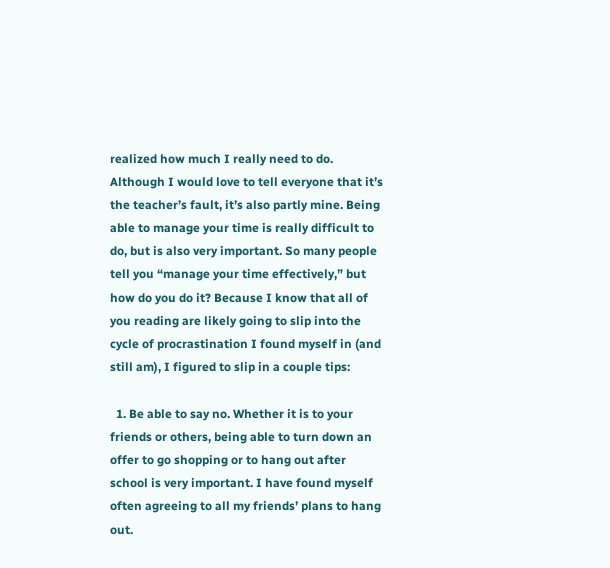realized how much I really need to do. Although I would love to tell everyone that it’s the teacher’s fault, it’s also partly mine. Being able to manage your time is really difficult to do, but is also very important. So many people tell you “manage your time effectively,” but how do you do it? Because I know that all of you reading are likely going to slip into the cycle of procrastination I found myself in (and still am), I figured to slip in a couple tips:

  1. Be able to say no. Whether it is to your friends or others, being able to turn down an offer to go shopping or to hang out after school is very important. I have found myself often agreeing to all my friends’ plans to hang out.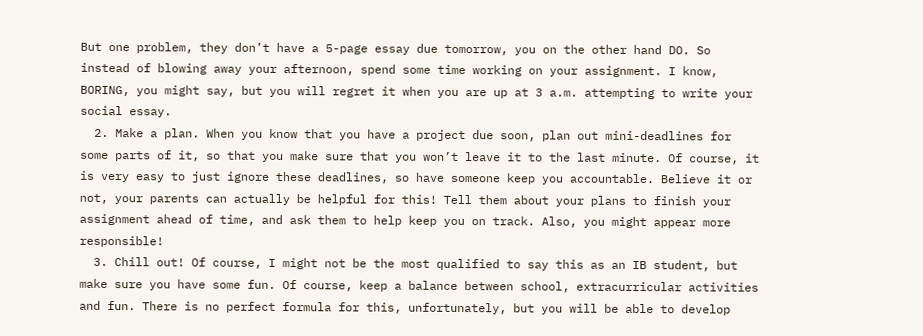But one problem, they don’t have a 5-page essay due tomorrow, you on the other hand DO. So instead of blowing away your afternoon, spend some time working on your assignment. I know, BORING, you might say, but you will regret it when you are up at 3 a.m. attempting to write your social essay.
  2. Make a plan. When you know that you have a project due soon, plan out mini-deadlines for some parts of it, so that you make sure that you won’t leave it to the last minute. Of course, it is very easy to just ignore these deadlines, so have someone keep you accountable. Believe it or not, your parents can actually be helpful for this! Tell them about your plans to finish your assignment ahead of time, and ask them to help keep you on track. Also, you might appear more responsible!
  3. Chill out! Of course, I might not be the most qualified to say this as an IB student, but make sure you have some fun. Of course, keep a balance between school, extracurricular activities and fun. There is no perfect formula for this, unfortunately, but you will be able to develop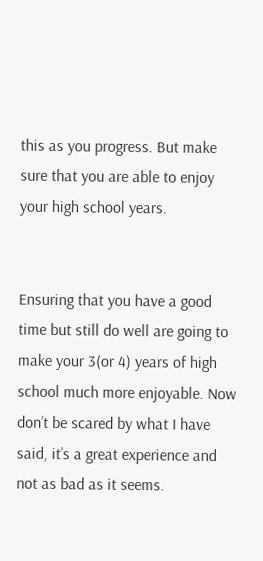this as you progress. But make sure that you are able to enjoy your high school years.


Ensuring that you have a good time but still do well are going to make your 3(or 4) years of high school much more enjoyable. Now don’t be scared by what I have said, it’s a great experience and not as bad as it seems.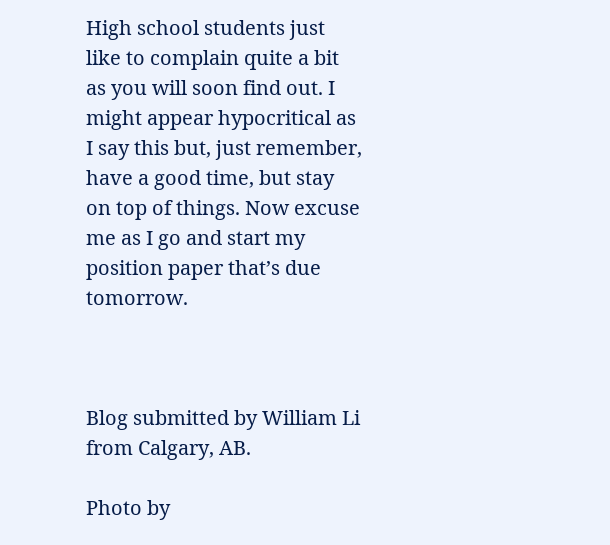High school students just like to complain quite a bit as you will soon find out. I might appear hypocritical as I say this but, just remember, have a good time, but stay on top of things. Now excuse me as I go and start my position paper that’s due tomorrow.



Blog submitted by William Li from Calgary, AB.

Photo by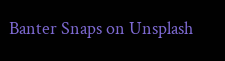Banter Snaps on Unsplash